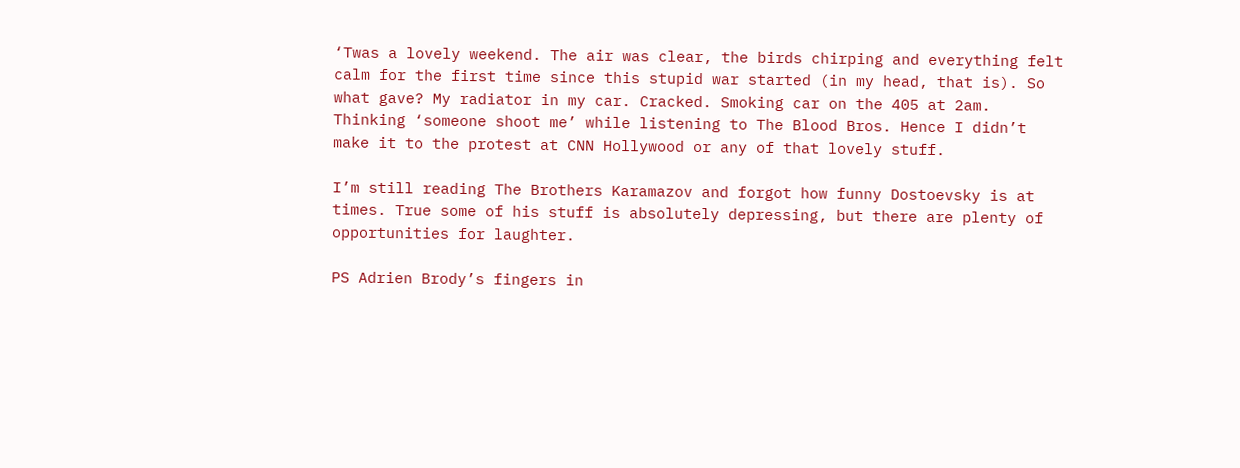‘Twas a lovely weekend. The air was clear, the birds chirping and everything felt calm for the first time since this stupid war started (in my head, that is). So what gave? My radiator in my car. Cracked. Smoking car on the 405 at 2am. Thinking ‘someone shoot me’ while listening to The Blood Bros. Hence I didn’t make it to the protest at CNN Hollywood or any of that lovely stuff.

I’m still reading The Brothers Karamazov and forgot how funny Dostoevsky is at times. True some of his stuff is absolutely depressing, but there are plenty of opportunities for laughter.

PS Adrien Brody’s fingers in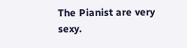The Pianist are very sexy.